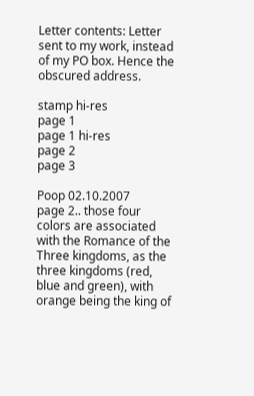Letter contents: Letter sent to my work, instead of my PO box. Hence the obscured address.

stamp hi-res
page 1
page 1 hi-res
page 2
page 3

Poop 02.10.2007
page 2.. those four colors are associated with the Romance of the Three kingdoms, as the three kingdoms (red,
blue and green), with orange being the king of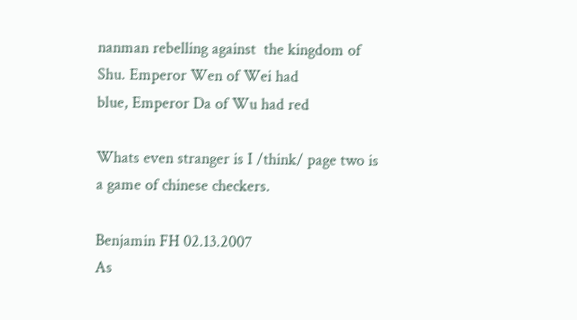nanman rebelling against  the kingdom of Shu. Emperor Wen of Wei had
blue, Emperor Da of Wu had red

Whats even stranger is I /think/ page two is a game of chinese checkers.

Benjamin FH 02.13.2007
As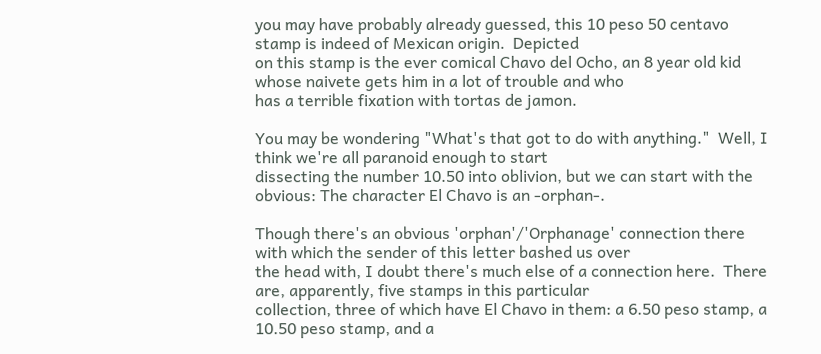you may have probably already guessed, this 10 peso 50 centavo stamp is indeed of Mexican origin.  Depicted
on this stamp is the ever comical Chavo del Ocho, an 8 year old kid whose naivete gets him in a lot of trouble and who
has a terrible fixation with tortas de jamon.

You may be wondering "What's that got to do with anything."  Well, I think we're all paranoid enough to start
dissecting the number 10.50 into oblivion, but we can start with the obvious: The character El Chavo is an -orphan-.

Though there's an obvious 'orphan'/'Orphanage' connection there with which the sender of this letter bashed us over
the head with, I doubt there's much else of a connection here.  There are, apparently, five stamps in this particular
collection, three of which have El Chavo in them: a 6.50 peso stamp, a 10.50 peso stamp, and a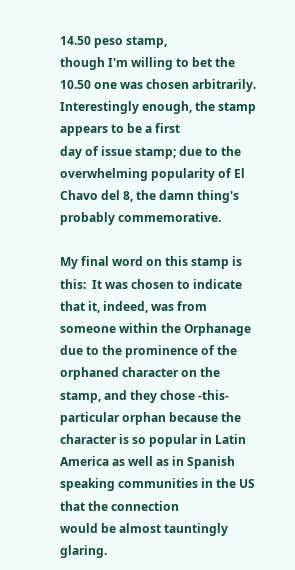14.50 peso stamp,
though I'm willing to bet the 10.50 one was chosen arbitrarily.  Interestingly enough, the stamp appears to be a first
day of issue stamp; due to the overwhelming popularity of El Chavo del 8, the damn thing's probably commemorative.

My final word on this stamp is this:  It was chosen to indicate that it, indeed, was from someone within the Orphanage
due to the prominence of the orphaned character on the stamp, and they chose -this- particular orphan because the
character is so popular in Latin America as well as in Spanish speaking communities in the US that the connection
would be almost tauntingly glaring.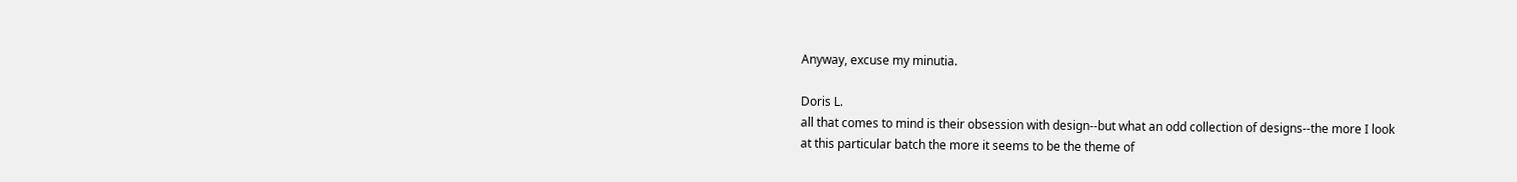Anyway, excuse my minutia.

Doris L.
all that comes to mind is their obsession with design--but what an odd collection of designs--the more I look
at this particular batch the more it seems to be the theme of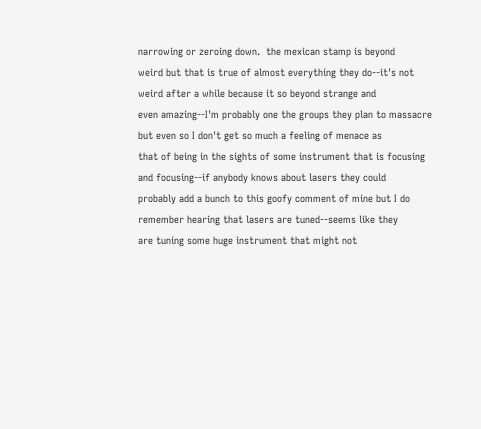narrowing or zeroing down.  the mexican stamp is beyond
weird but that is true of almost everything they do--it's not weird after a while because it so beyond strange and
even amazing--I'm probably one the groups they plan to massacre but even so I don't get so much a feeling of menace as
that of being in the sights of some instrument that is focusing and focusing--if anybody knows about lasers they could
probably add a bunch to this goofy comment of mine but I do remember hearing that lasers are tuned--seems like they
are tuning some huge instrument that might not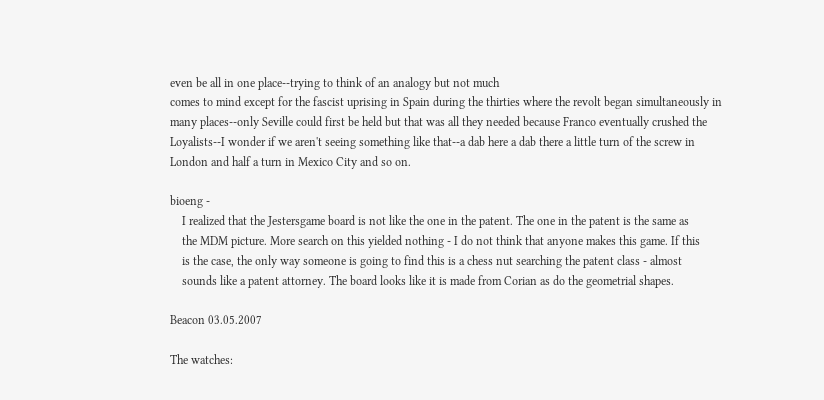even be all in one place--trying to think of an analogy but not much
comes to mind except for the fascist uprising in Spain during the thirties where the revolt began simultaneously in
many places--only Seville could first be held but that was all they needed because Franco eventually crushed the
Loyalists--I wonder if we aren't seeing something like that--a dab here a dab there a little turn of the screw in
London and half a turn in Mexico City and so on.

bioeng -
    I realized that the Jestersgame board is not like the one in the patent. The one in the patent is the same as
    the MDM picture. More search on this yielded nothing - I do not think that anyone makes this game. If this
    is the case, the only way someone is going to find this is a chess nut searching the patent class - almost
    sounds like a patent attorney. The board looks like it is made from Corian as do the geometrial shapes.

Beacon 03.05.2007

The watches: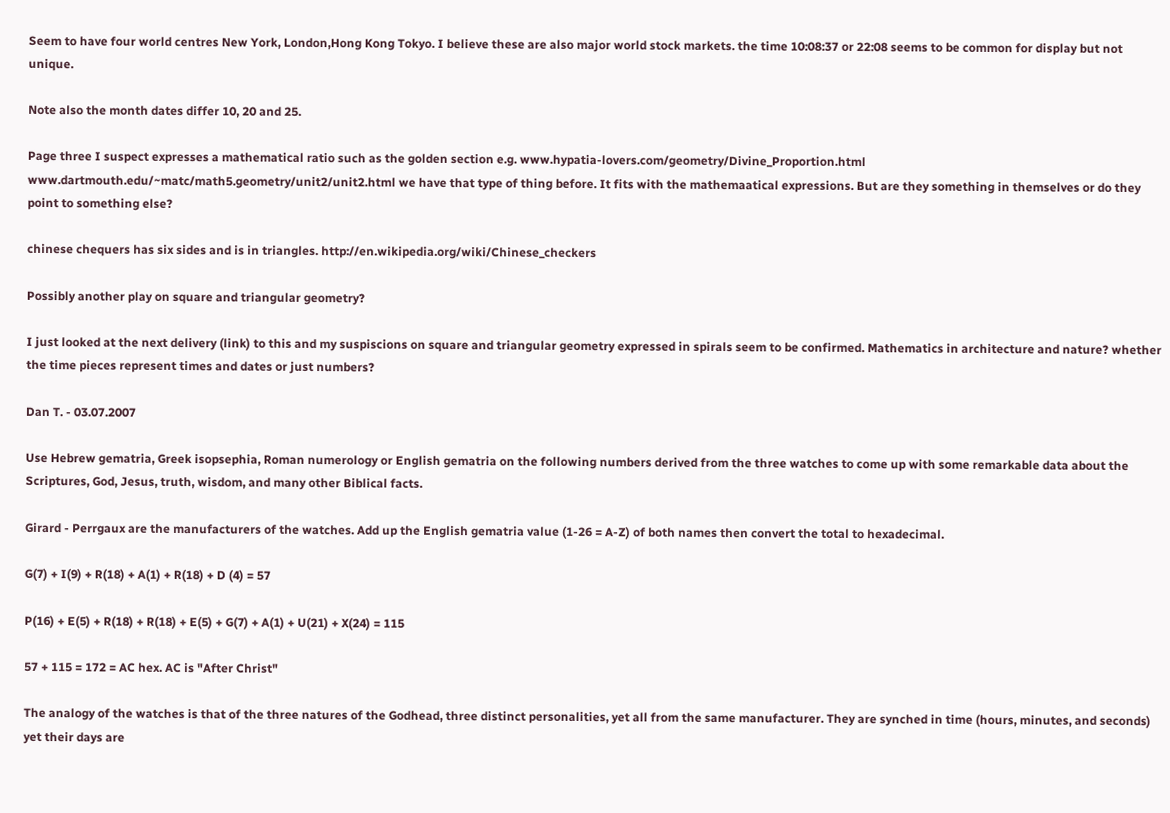Seem to have four world centres New York, London,Hong Kong Tokyo. I believe these are also major world stock markets. the time 10:08:37 or 22:08 seems to be common for display but not unique.

Note also the month dates differ 10, 20 and 25.

Page three I suspect expresses a mathematical ratio such as the golden section e.g. www.hypatia-lovers.com/geometry/Divine_Proportion.html www.dartmouth.edu/~matc/math5.geometry/unit2/unit2.html we have that type of thing before. It fits with the mathemaatical expressions. But are they something in themselves or do they point to something else?

chinese chequers has six sides and is in triangles. http://en.wikipedia.org/wiki/Chinese_checkers

Possibly another play on square and triangular geometry?

I just looked at the next delivery (link) to this and my suspiscions on square and triangular geometry expressed in spirals seem to be confirmed. Mathematics in architecture and nature? whether the time pieces represent times and dates or just numbers?

Dan T. - 03.07.2007

Use Hebrew gematria, Greek isopsephia, Roman numerology or English gematria on the following numbers derived from the three watches to come up with some remarkable data about the Scriptures, God, Jesus, truth, wisdom, and many other Biblical facts.

Girard - Perrgaux are the manufacturers of the watches. Add up the English gematria value (1-26 = A-Z) of both names then convert the total to hexadecimal.

G(7) + I(9) + R(18) + A(1) + R(18) + D (4) = 57

P(16) + E(5) + R(18) + R(18) + E(5) + G(7) + A(1) + U(21) + X(24) = 115

57 + 115 = 172 = AC hex. AC is "After Christ"

The analogy of the watches is that of the three natures of the Godhead, three distinct personalities, yet all from the same manufacturer. They are synched in time (hours, minutes, and seconds) yet their days are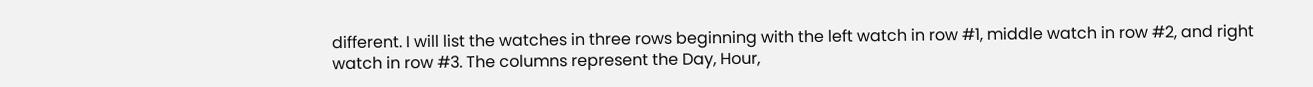different. I will list the watches in three rows beginning with the left watch in row #1, middle watch in row #2, and right watch in row #3. The columns represent the Day, Hour,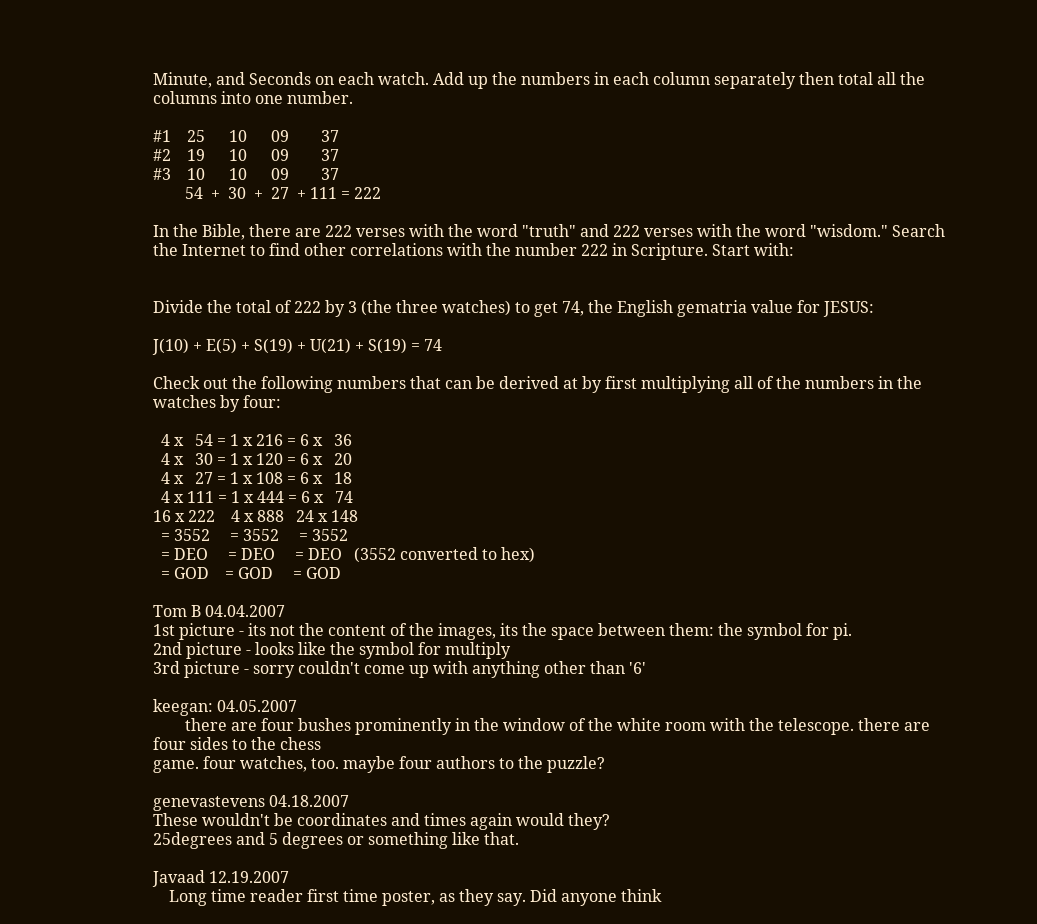Minute, and Seconds on each watch. Add up the numbers in each column separately then total all the columns into one number.

#1    25      10      09        37
#2    19      10      09        37
#3    10      10      09        37
        54  +  30  +  27  + 111 = 222

In the Bible, there are 222 verses with the word "truth" and 222 verses with the word "wisdom." Search the Internet to find other correlations with the number 222 in Scripture. Start with:


Divide the total of 222 by 3 (the three watches) to get 74, the English gematria value for JESUS:

J(10) + E(5) + S(19) + U(21) + S(19) = 74

Check out the following numbers that can be derived at by first multiplying all of the numbers in the watches by four:

  4 x   54 = 1 x 216 = 6 x   36
  4 x   30 = 1 x 120 = 6 x   20
  4 x   27 = 1 x 108 = 6 x   18
  4 x 111 = 1 x 444 = 6 x   74
16 x 222    4 x 888   24 x 148
  = 3552     = 3552     = 3552
  = DEO     = DEO     = DEO   (3552 converted to hex)
  = GOD    = GOD     = GOD

Tom B 04.04.2007
1st picture - its not the content of the images, its the space between them: the symbol for pi.
2nd picture - looks like the symbol for multiply
3rd picture - sorry couldn't come up with anything other than '6'

keegan: 04.05.2007
        there are four bushes prominently in the window of the white room with the telescope. there are four sides to the chess
game. four watches, too. maybe four authors to the puzzle?

genevastevens 04.18.2007
These wouldn't be coordinates and times again would they?
25degrees and 5 degrees or something like that.

Javaad 12.19.2007
    Long time reader first time poster, as they say. Did anyone think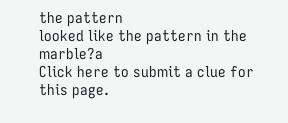the pattern
looked like the pattern in the marble?a
Click here to submit a clue for this page.